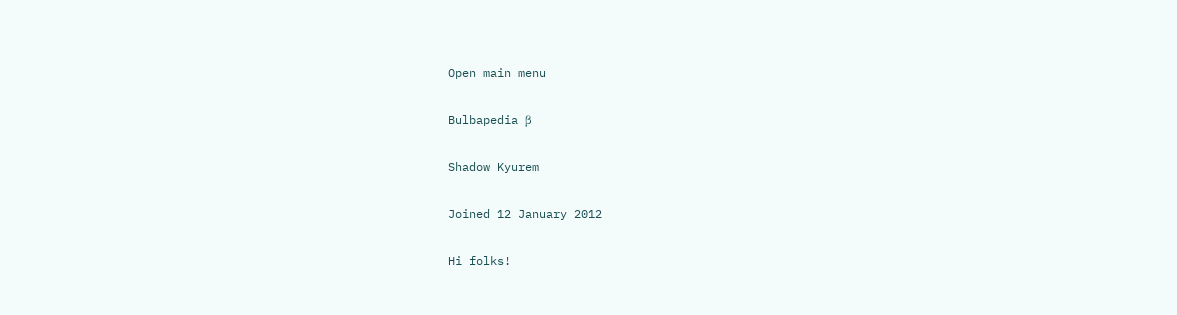Open main menu

Bulbapedia β

Shadow Kyurem

Joined 12 January 2012

Hi folks!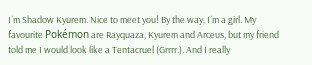I´m Shadow Kyurem. Nice to meet you! By the way, I´m a girl. My favourite Pokémon are Rayquaza, Kyurem and Arceus, but my friend told me I would look like a Tentacruel (Grrrr.). And I really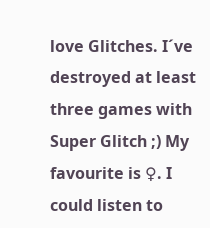love Glitches. I´ve destroyed at least three games with Super Glitch ;) My favourite is ♀. I could listen to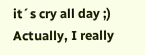it´s cry all day ;) Actually, I really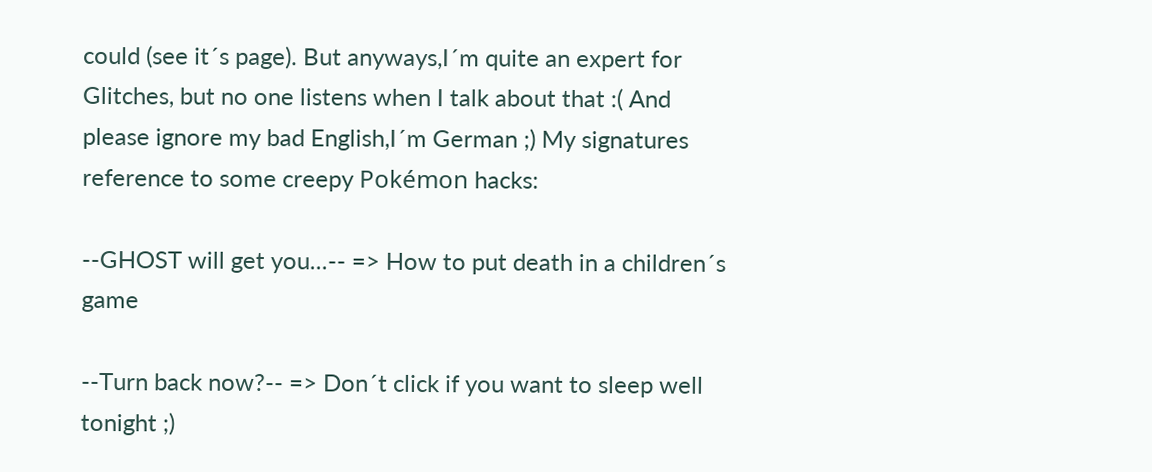could (see it´s page). But anyways,I´m quite an expert for Glitches, but no one listens when I talk about that :( And please ignore my bad English,I´m German ;) My signatures reference to some creepy Pokémon hacks:

--GHOST will get you...-- => How to put death in a children´s game

--Turn back now?-- => Don´t click if you want to sleep well tonight ;)